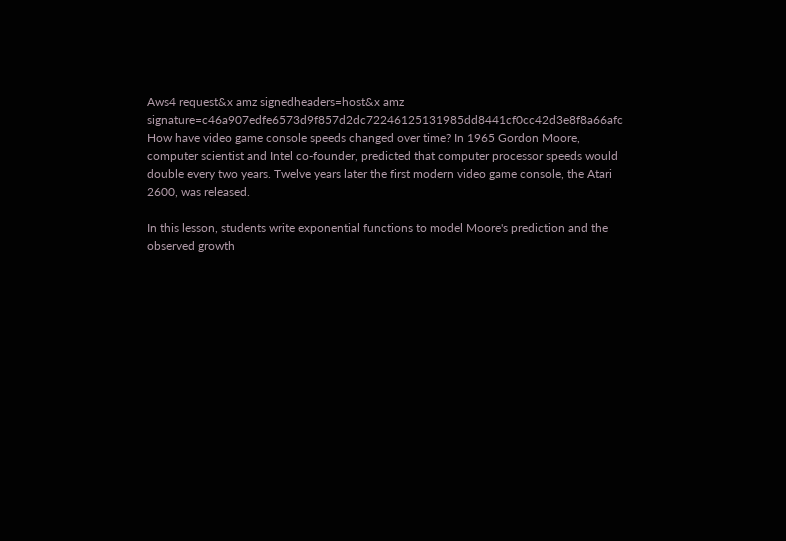Aws4 request&x amz signedheaders=host&x amz signature=c46a907edfe6573d9f857d2dc72246125131985dd8441cf0cc42d3e8f8a66afc
How have video game console speeds changed over time? In 1965 Gordon Moore, computer scientist and Intel co-founder, predicted that computer processor speeds would double every two years. Twelve years later the first modern video game console, the Atari 2600, was released.

In this lesson, students write exponential functions to model Moore's prediction and the observed growth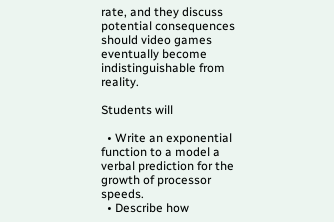rate, and they discuss potential consequences should video games eventually become indistinguishable from reality.

Students will

  • Write an exponential function to a model a verbal prediction for the growth of processor speeds.
  • Describe how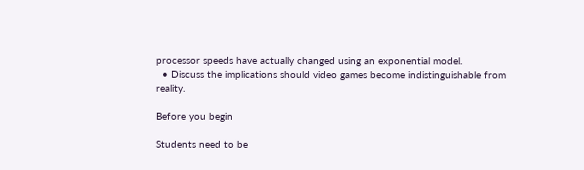processor speeds have actually changed using an exponential model.
  • Discuss the implications should video games become indistinguishable from reality.

Before you begin

Students need to be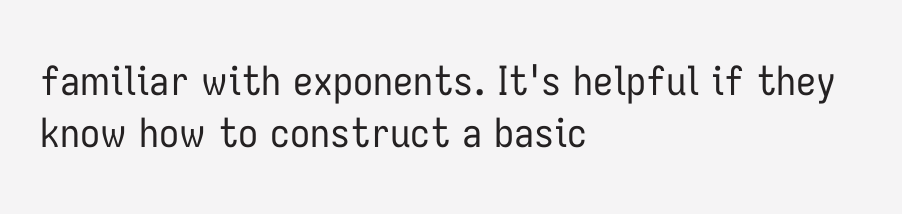familiar with exponents. It's helpful if they know how to construct a basic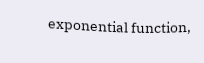exponential function,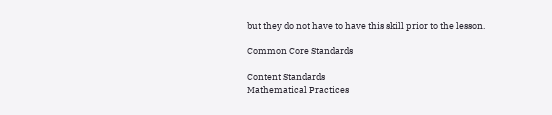but they do not have to have this skill prior to the lesson.

Common Core Standards

Content Standards
Mathematical Practices